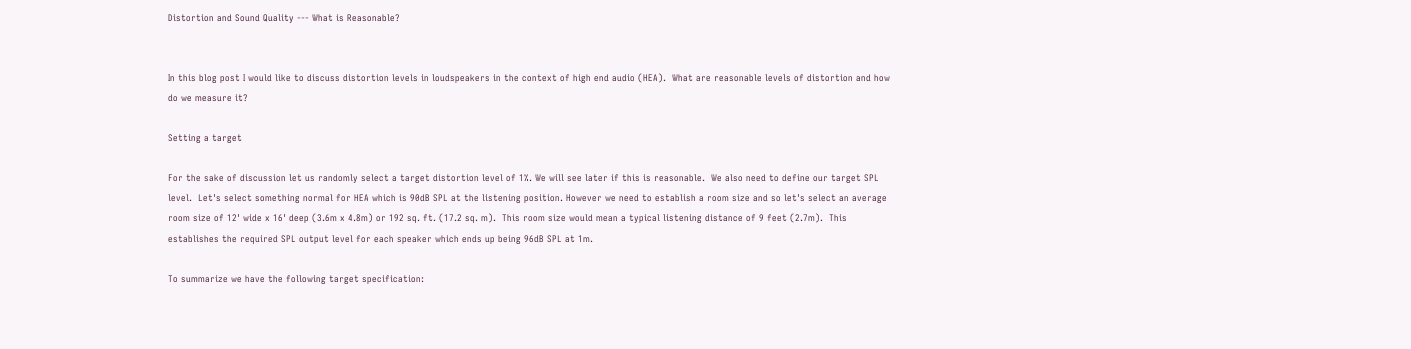Distortion and Sound Quality --- What is Reasonable?


In this blog post I would like to discuss distortion levels in loudspeakers in the context of high end audio (HEA).  What are reasonable levels of distortion and how do we measure it?

Setting a target

For the sake of discussion let us randomly select a target distortion level of 1%. We will see later if this is reasonable.  We also need to define our target SPL level.  Let's select something normal for HEA which is 90dB SPL at the listening position. However we need to establish a room size and so let's select an average room size of 12' wide x 16' deep (3.6m x 4.8m) or 192 sq. ft. (17.2 sq. m).  This room size would mean a typical listening distance of 9 feet (2.7m).  This establishes the required SPL output level for each speaker which ends up being 96dB SPL at 1m.

To summarize we have the following target specification: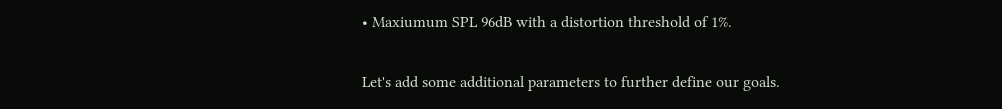• Maxiumum SPL 96dB with a distortion threshold of 1%.

Let's add some additional parameters to further define our goals.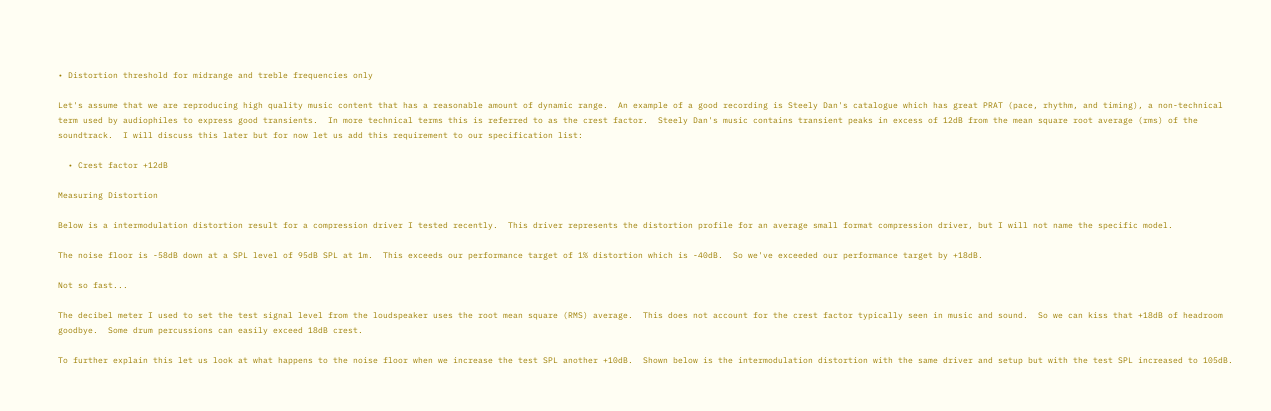• Distortion threshold for midrange and treble frequencies only

Let's assume that we are reproducing high quality music content that has a reasonable amount of dynamic range.  An example of a good recording is Steely Dan's catalogue which has great PRAT (pace, rhythm, and timing), a non-technical term used by audiophiles to express good transients.  In more technical terms this is referred to as the crest factor.  Steely Dan's music contains transient peaks in excess of 12dB from the mean square root average (rms) of the soundtrack.  I will discuss this later but for now let us add this requirement to our specification list:

  • Crest factor +12dB

Measuring Distortion

Below is a intermodulation distortion result for a compression driver I tested recently.  This driver represents the distortion profile for an average small format compression driver, but I will not name the specific model.

The noise floor is -58dB down at a SPL level of 95dB SPL at 1m.  This exceeds our performance target of 1% distortion which is -40dB.  So we've exceeded our performance target by +18dB.

Not so fast...

The decibel meter I used to set the test signal level from the loudspeaker uses the root mean square (RMS) average.  This does not account for the crest factor typically seen in music and sound.  So we can kiss that +18dB of headroom goodbye.  Some drum percussions can easily exceed 18dB crest.

To further explain this let us look at what happens to the noise floor when we increase the test SPL another +10dB.  Shown below is the intermodulation distortion with the same driver and setup but with the test SPL increased to 105dB.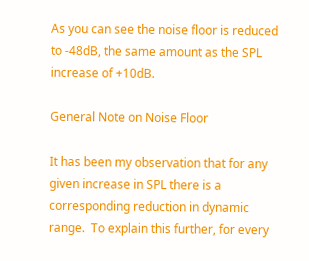As you can see the noise floor is reduced to -48dB, the same amount as the SPL increase of +10dB.

General Note on Noise Floor

It has been my observation that for any given increase in SPL there is a corresponding reduction in dynamic range.  To explain this further, for every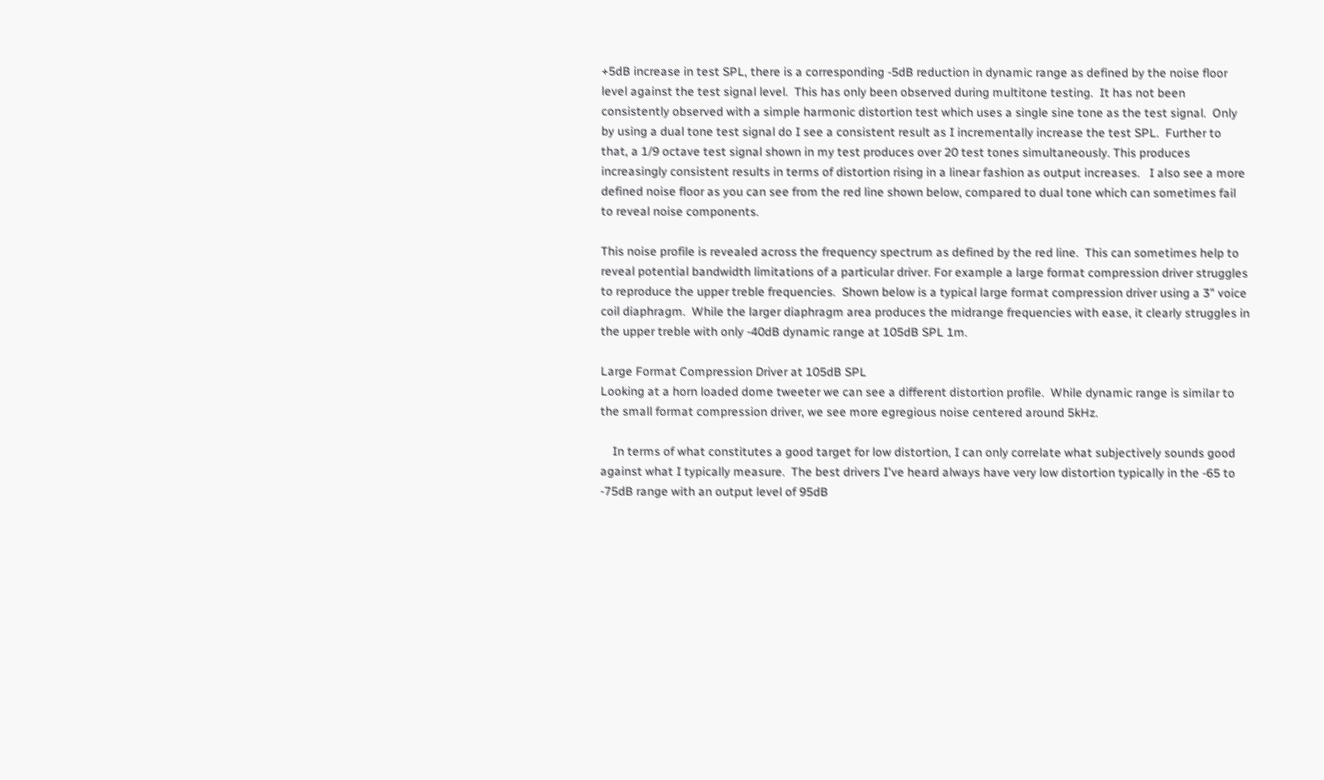+5dB increase in test SPL, there is a corresponding -5dB reduction in dynamic range as defined by the noise floor level against the test signal level.  This has only been observed during multitone testing.  It has not been consistently observed with a simple harmonic distortion test which uses a single sine tone as the test signal.  Only by using a dual tone test signal do I see a consistent result as I incrementally increase the test SPL.  Further to that, a 1/9 octave test signal shown in my test produces over 20 test tones simultaneously. This produces increasingly consistent results in terms of distortion rising in a linear fashion as output increases.   I also see a more defined noise floor as you can see from the red line shown below, compared to dual tone which can sometimes fail to reveal noise components.

This noise profile is revealed across the frequency spectrum as defined by the red line.  This can sometimes help to reveal potential bandwidth limitations of a particular driver. For example a large format compression driver struggles to reproduce the upper treble frequencies.  Shown below is a typical large format compression driver using a 3" voice coil diaphragm.  While the larger diaphragm area produces the midrange frequencies with ease, it clearly struggles in the upper treble with only -40dB dynamic range at 105dB SPL 1m.

Large Format Compression Driver at 105dB SPL
Looking at a horn loaded dome tweeter we can see a different distortion profile.  While dynamic range is similar to the small format compression driver, we see more egregious noise centered around 5kHz.

    In terms of what constitutes a good target for low distortion, I can only correlate what subjectively sounds good against what I typically measure.  The best drivers I've heard always have very low distortion typically in the -65 to -75dB range with an output level of 95dB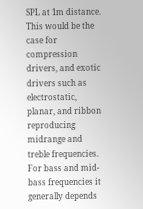SPL at 1m distance.  This would be the case for compression drivers, and exotic drivers such as electrostatic, planar, and ribbon reproducing midrange and treble frequencies.  For bass and mid-bass frequencies it generally depends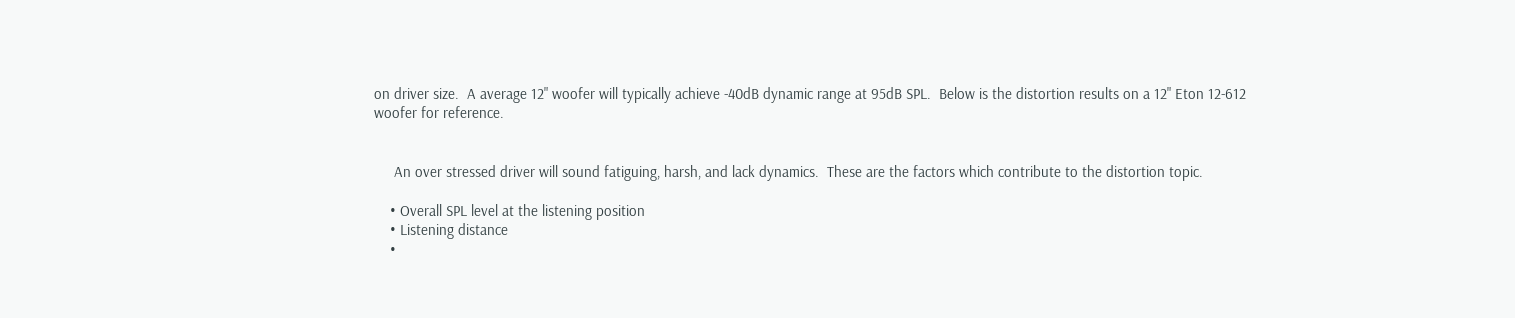on driver size.  A average 12" woofer will typically achieve -40dB dynamic range at 95dB SPL.  Below is the distortion results on a 12" Eton 12-612 woofer for reference.


     An over stressed driver will sound fatiguing, harsh, and lack dynamics.  These are the factors which contribute to the distortion topic.

    • Overall SPL level at the listening position
    • Listening distance
    •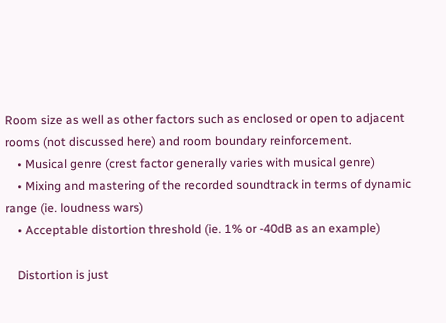Room size as well as other factors such as enclosed or open to adjacent rooms (not discussed here) and room boundary reinforcement.
    • Musical genre (crest factor generally varies with musical genre)
    • Mixing and mastering of the recorded soundtrack in terms of dynamic range (ie. loudness wars)
    • Acceptable distortion threshold (ie. 1% or -40dB as an example)

    Distortion is just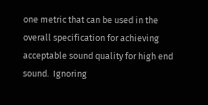one metric that can be used in the overall specification for achieving acceptable sound quality for high end sound.  Ignoring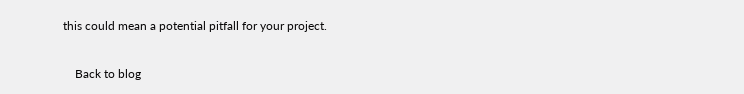this could mean a potential pitfall for your project.

    Back to blog